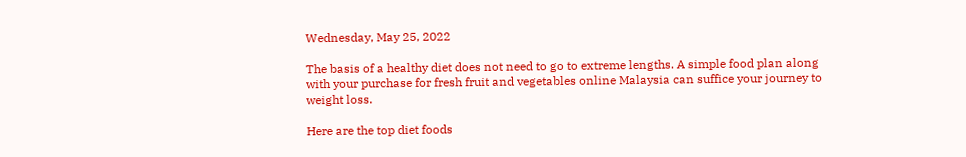Wednesday, May 25, 2022

The basis of a healthy diet does not need to go to extreme lengths. A simple food plan along with your purchase for fresh fruit and vegetables online Malaysia can suffice your journey to weight loss.

Here are the top diet foods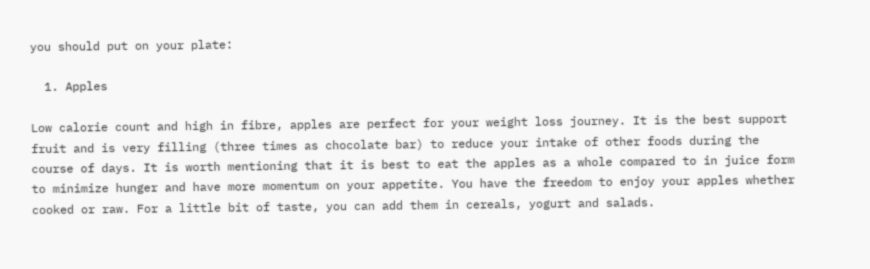you should put on your plate:

  1. Apples

Low calorie count and high in fibre, apples are perfect for your weight loss journey. It is the best support fruit and is very filling (three times as chocolate bar) to reduce your intake of other foods during the course of days. It is worth mentioning that it is best to eat the apples as a whole compared to in juice form to minimize hunger and have more momentum on your appetite. You have the freedom to enjoy your apples whether cooked or raw. For a little bit of taste, you can add them in cereals, yogurt and salads.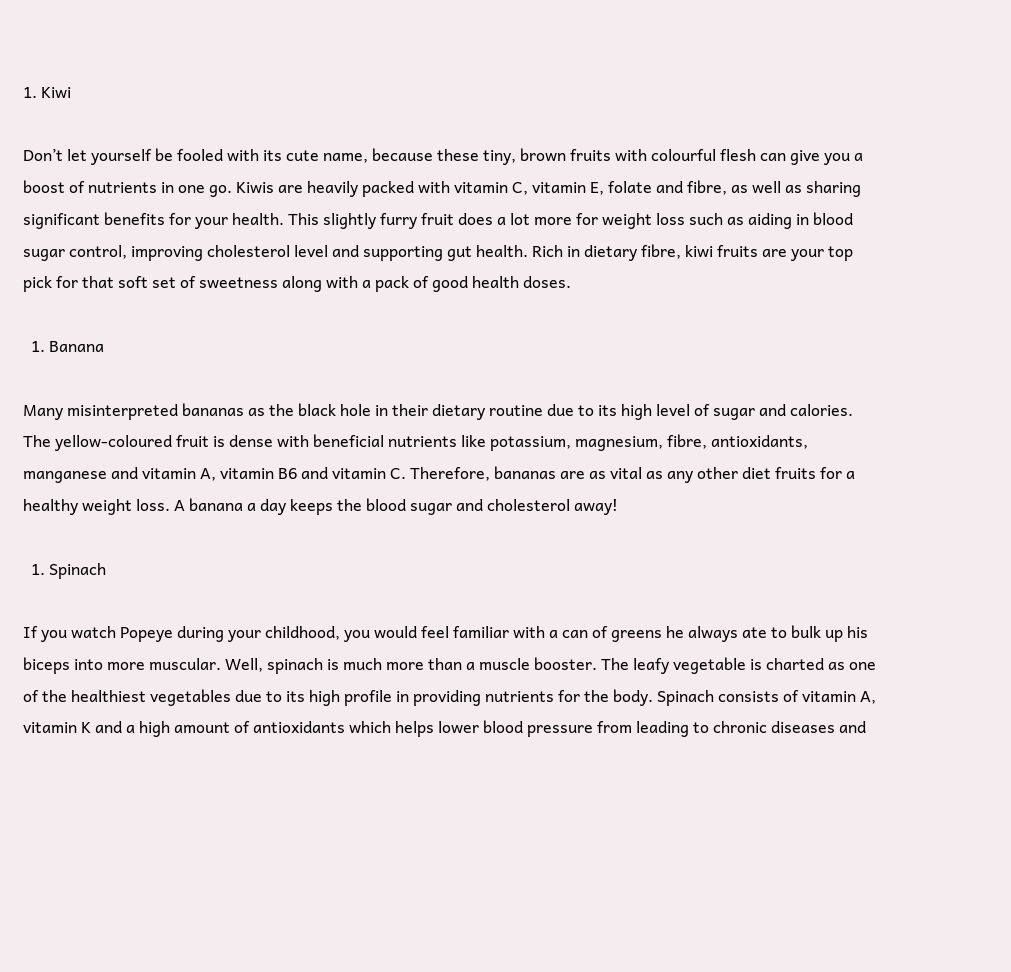1. Kiwi

Don’t let yourself be fooled with its cute name, because these tiny, brown fruits with colourful flesh can give you a boost of nutrients in one go. Kiwis are heavily packed with vitamin C, vitamin E, folate and fibre, as well as sharing significant benefits for your health. This slightly furry fruit does a lot more for weight loss such as aiding in blood sugar control, improving cholesterol level and supporting gut health. Rich in dietary fibre, kiwi fruits are your top pick for that soft set of sweetness along with a pack of good health doses.

  1. Banana

Many misinterpreted bananas as the black hole in their dietary routine due to its high level of sugar and calories. The yellow-coloured fruit is dense with beneficial nutrients like potassium, magnesium, fibre, antioxidants, manganese and vitamin A, vitamin B6 and vitamin C. Therefore, bananas are as vital as any other diet fruits for a healthy weight loss. A banana a day keeps the blood sugar and cholesterol away!

  1. Spinach

If you watch Popeye during your childhood, you would feel familiar with a can of greens he always ate to bulk up his biceps into more muscular. Well, spinach is much more than a muscle booster. The leafy vegetable is charted as one of the healthiest vegetables due to its high profile in providing nutrients for the body. Spinach consists of vitamin A, vitamin K and a high amount of antioxidants which helps lower blood pressure from leading to chronic diseases and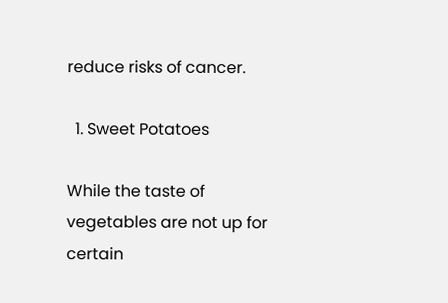reduce risks of cancer.

  1. Sweet Potatoes

While the taste of vegetables are not up for certain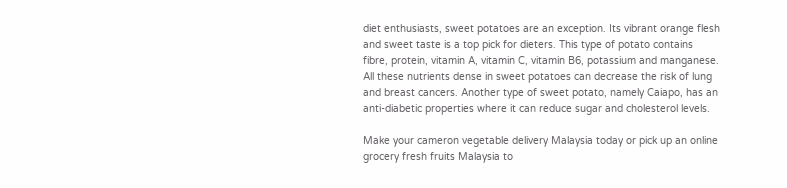diet enthusiasts, sweet potatoes are an exception. Its vibrant orange flesh and sweet taste is a top pick for dieters. This type of potato contains fibre, protein, vitamin A, vitamin C, vitamin B6, potassium and manganese. All these nutrients dense in sweet potatoes can decrease the risk of lung and breast cancers. Another type of sweet potato, namely Caiapo, has an anti-diabetic properties where it can reduce sugar and cholesterol levels.

Make your cameron vegetable delivery Malaysia today or pick up an online grocery fresh fruits Malaysia to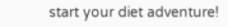start your diet adventure!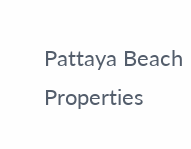Pattaya Beach Properties